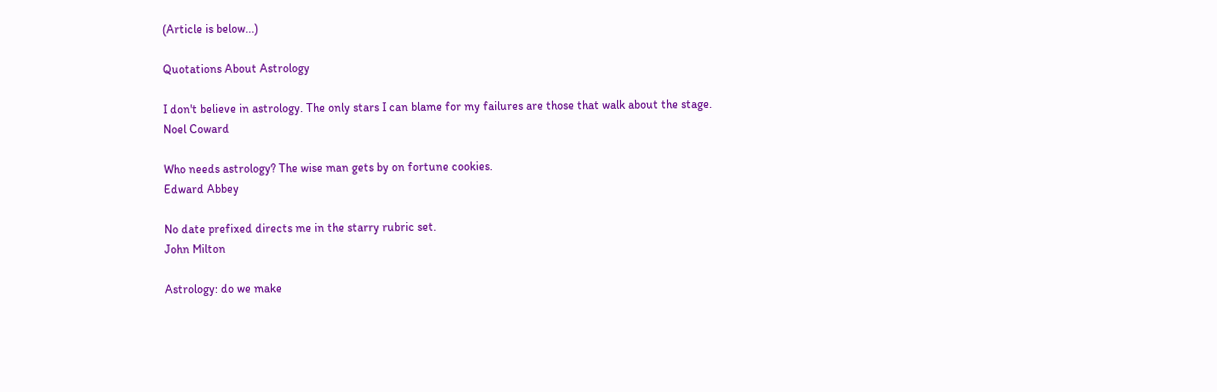(Article is below...)

Quotations About Astrology

I don't believe in astrology. The only stars I can blame for my failures are those that walk about the stage.
Noel Coward

Who needs astrology? The wise man gets by on fortune cookies.
Edward Abbey

No date prefixed directs me in the starry rubric set.
John Milton

Astrology: do we make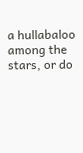a hullabaloo among the stars, or do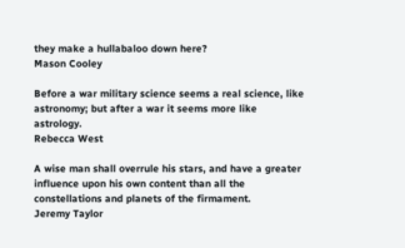they make a hullabaloo down here?
Mason Cooley

Before a war military science seems a real science, like astronomy; but after a war it seems more like astrology.
Rebecca West

A wise man shall overrule his stars, and have a greater influence upon his own content than all the constellations and planets of the firmament.
Jeremy Taylor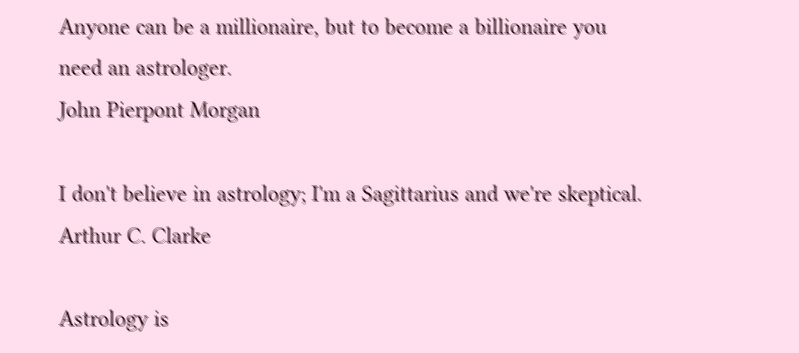Anyone can be a millionaire, but to become a billionaire you need an astrologer.
John Pierpont Morgan

I don't believe in astrology; I'm a Sagittarius and we're skeptical.
Arthur C. Clarke

Astrology is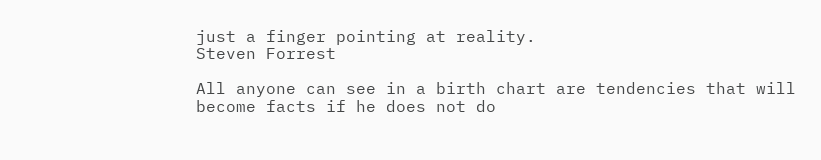just a finger pointing at reality.
Steven Forrest

All anyone can see in a birth chart are tendencies that will become facts if he does not do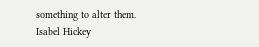something to alter them.
Isabel Hickey